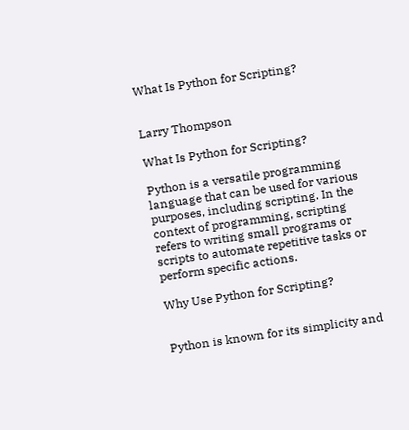What Is Python for Scripting?


Larry Thompson

What Is Python for Scripting?

Python is a versatile programming language that can be used for various purposes, including scripting. In the context of programming, scripting refers to writing small programs or scripts to automate repetitive tasks or perform specific actions.

Why Use Python for Scripting?


Python is known for its simplicity and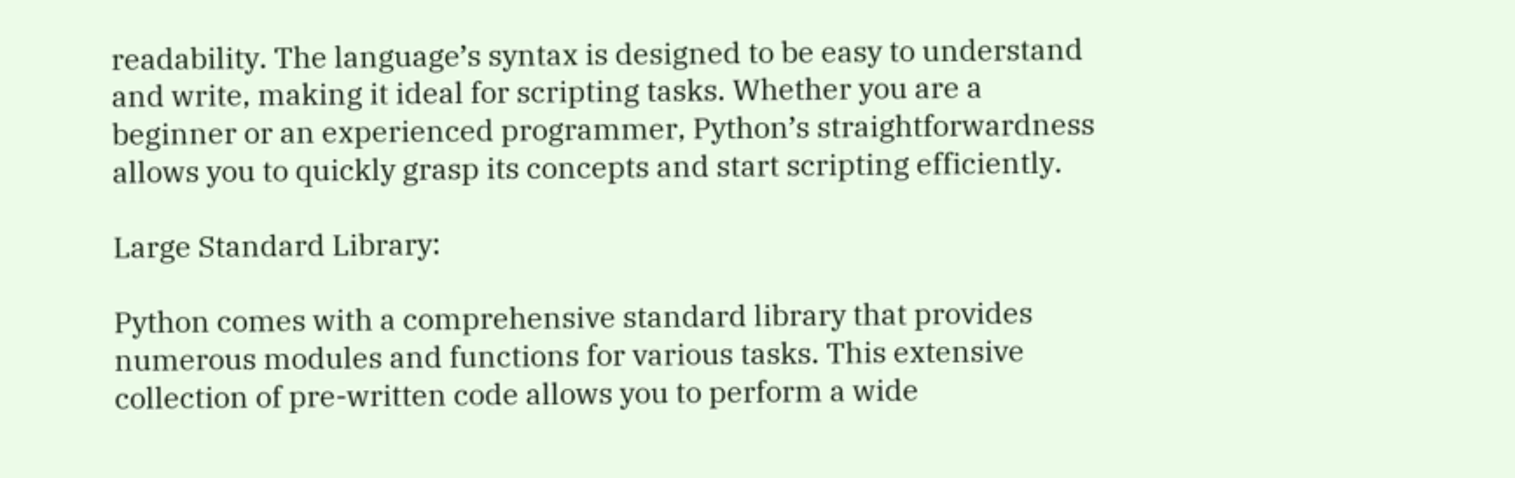readability. The language’s syntax is designed to be easy to understand and write, making it ideal for scripting tasks. Whether you are a beginner or an experienced programmer, Python’s straightforwardness allows you to quickly grasp its concepts and start scripting efficiently.

Large Standard Library:

Python comes with a comprehensive standard library that provides numerous modules and functions for various tasks. This extensive collection of pre-written code allows you to perform a wide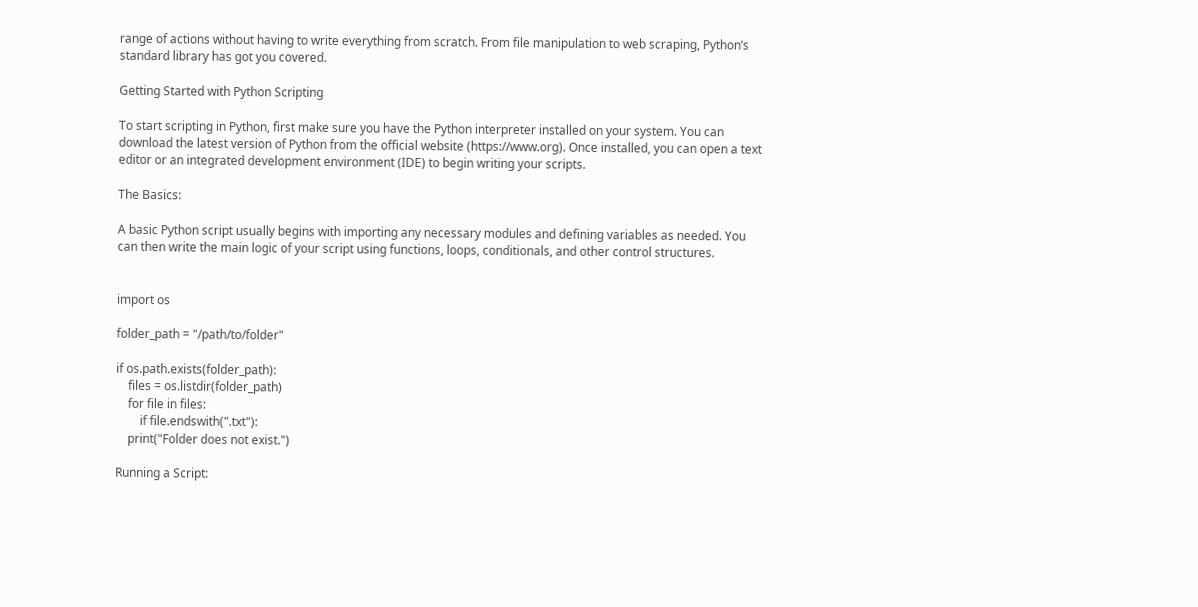range of actions without having to write everything from scratch. From file manipulation to web scraping, Python’s standard library has got you covered.

Getting Started with Python Scripting

To start scripting in Python, first make sure you have the Python interpreter installed on your system. You can download the latest version of Python from the official website (https://www.org). Once installed, you can open a text editor or an integrated development environment (IDE) to begin writing your scripts.

The Basics:

A basic Python script usually begins with importing any necessary modules and defining variables as needed. You can then write the main logic of your script using functions, loops, conditionals, and other control structures.


import os

folder_path = "/path/to/folder"

if os.path.exists(folder_path):
    files = os.listdir(folder_path)
    for file in files:
        if file.endswith(".txt"):
    print("Folder does not exist.")

Running a Script: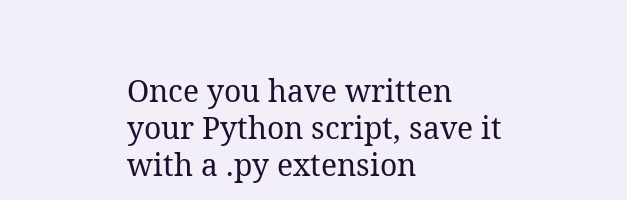Once you have written your Python script, save it with a .py extension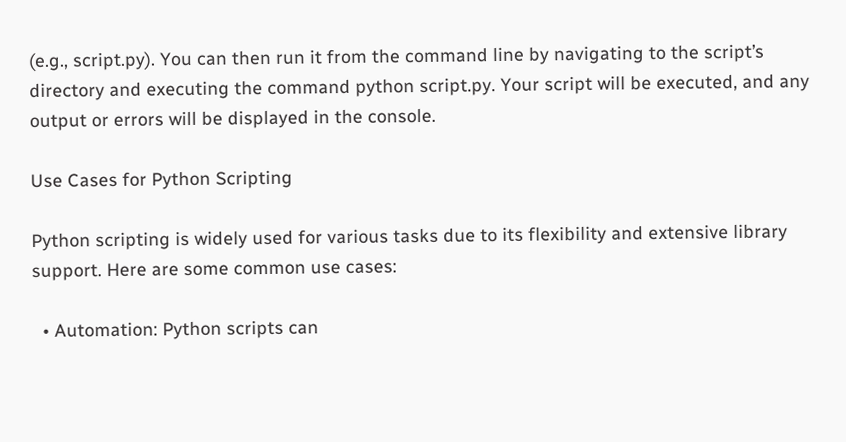(e.g., script.py). You can then run it from the command line by navigating to the script’s directory and executing the command python script.py. Your script will be executed, and any output or errors will be displayed in the console.

Use Cases for Python Scripting

Python scripting is widely used for various tasks due to its flexibility and extensive library support. Here are some common use cases:

  • Automation: Python scripts can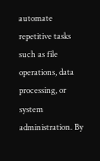automate repetitive tasks such as file operations, data processing, or system administration. By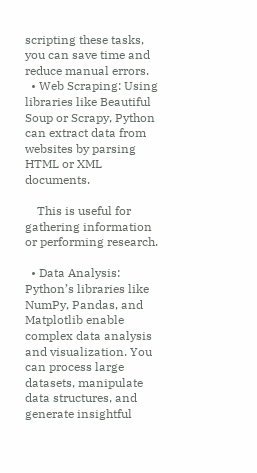scripting these tasks, you can save time and reduce manual errors.
  • Web Scraping: Using libraries like Beautiful Soup or Scrapy, Python can extract data from websites by parsing HTML or XML documents.

    This is useful for gathering information or performing research.

  • Data Analysis: Python’s libraries like NumPy, Pandas, and Matplotlib enable complex data analysis and visualization. You can process large datasets, manipulate data structures, and generate insightful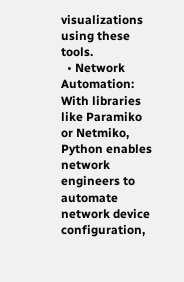visualizations using these tools.
  • Network Automation: With libraries like Paramiko or Netmiko, Python enables network engineers to automate network device configuration,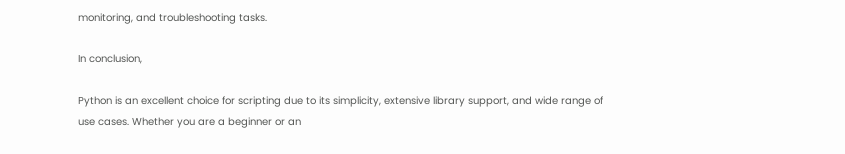monitoring, and troubleshooting tasks.

In conclusion,

Python is an excellent choice for scripting due to its simplicity, extensive library support, and wide range of use cases. Whether you are a beginner or an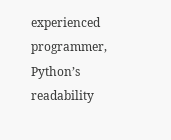experienced programmer, Python’s readability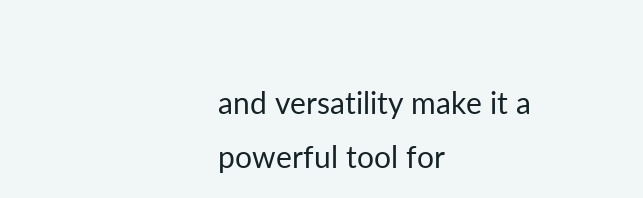and versatility make it a powerful tool for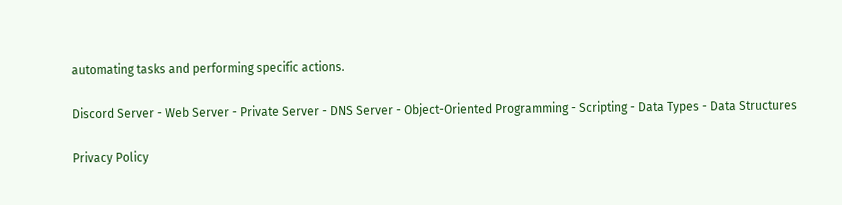automating tasks and performing specific actions.

Discord Server - Web Server - Private Server - DNS Server - Object-Oriented Programming - Scripting - Data Types - Data Structures

Privacy Policy